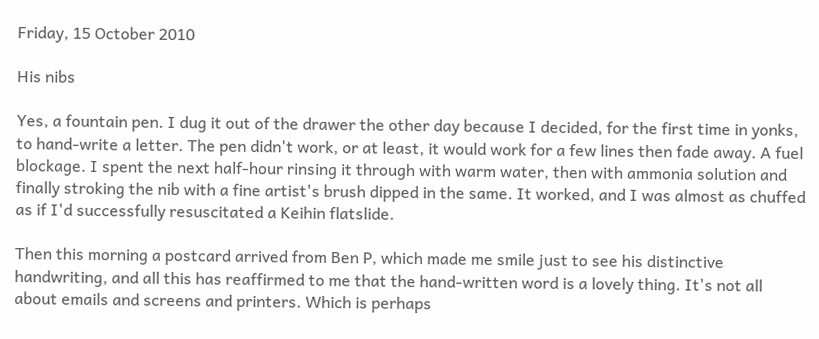Friday, 15 October 2010

His nibs

Yes, a fountain pen. I dug it out of the drawer the other day because I decided, for the first time in yonks, to hand-write a letter. The pen didn't work, or at least, it would work for a few lines then fade away. A fuel blockage. I spent the next half-hour rinsing it through with warm water, then with ammonia solution and finally stroking the nib with a fine artist's brush dipped in the same. It worked, and I was almost as chuffed as if I'd successfully resuscitated a Keihin flatslide.

Then this morning a postcard arrived from Ben P, which made me smile just to see his distinctive handwriting, and all this has reaffirmed to me that the hand-written word is a lovely thing. It's not all about emails and screens and printers. Which is perhaps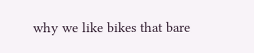why we like bikes that bare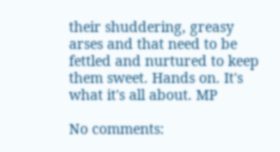their shuddering, greasy arses and that need to be fettled and nurtured to keep them sweet. Hands on. It's what it's all about. MP

No comments: